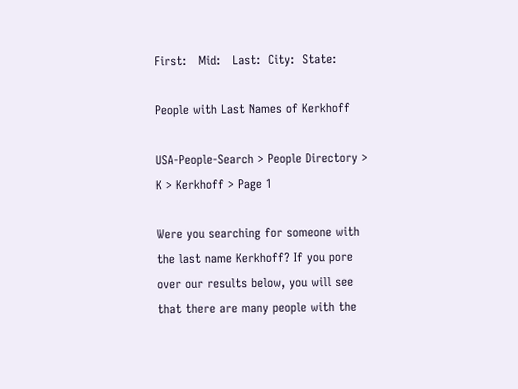First:   Mid:   Last:  City:  State:

People with Last Names of Kerkhoff

USA-People-Search > People Directory > K > Kerkhoff > Page 1

Were you searching for someone with the last name Kerkhoff? If you pore over our results below, you will see that there are many people with the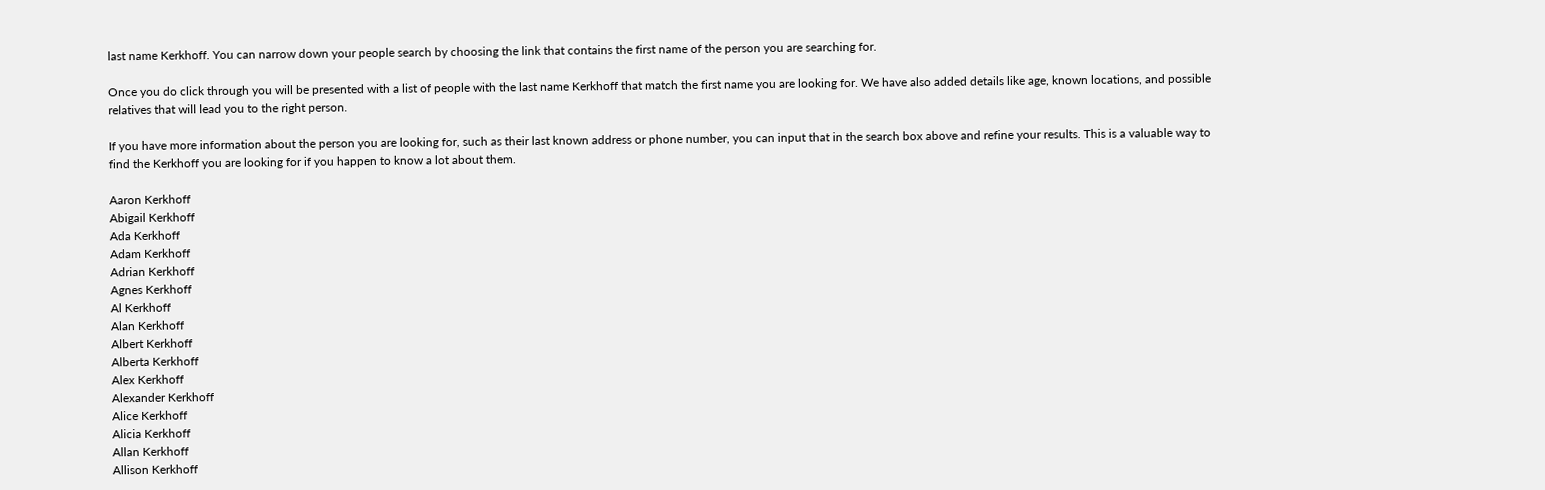last name Kerkhoff. You can narrow down your people search by choosing the link that contains the first name of the person you are searching for.

Once you do click through you will be presented with a list of people with the last name Kerkhoff that match the first name you are looking for. We have also added details like age, known locations, and possible relatives that will lead you to the right person.

If you have more information about the person you are looking for, such as their last known address or phone number, you can input that in the search box above and refine your results. This is a valuable way to find the Kerkhoff you are looking for if you happen to know a lot about them.

Aaron Kerkhoff
Abigail Kerkhoff
Ada Kerkhoff
Adam Kerkhoff
Adrian Kerkhoff
Agnes Kerkhoff
Al Kerkhoff
Alan Kerkhoff
Albert Kerkhoff
Alberta Kerkhoff
Alex Kerkhoff
Alexander Kerkhoff
Alice Kerkhoff
Alicia Kerkhoff
Allan Kerkhoff
Allison Kerkhoff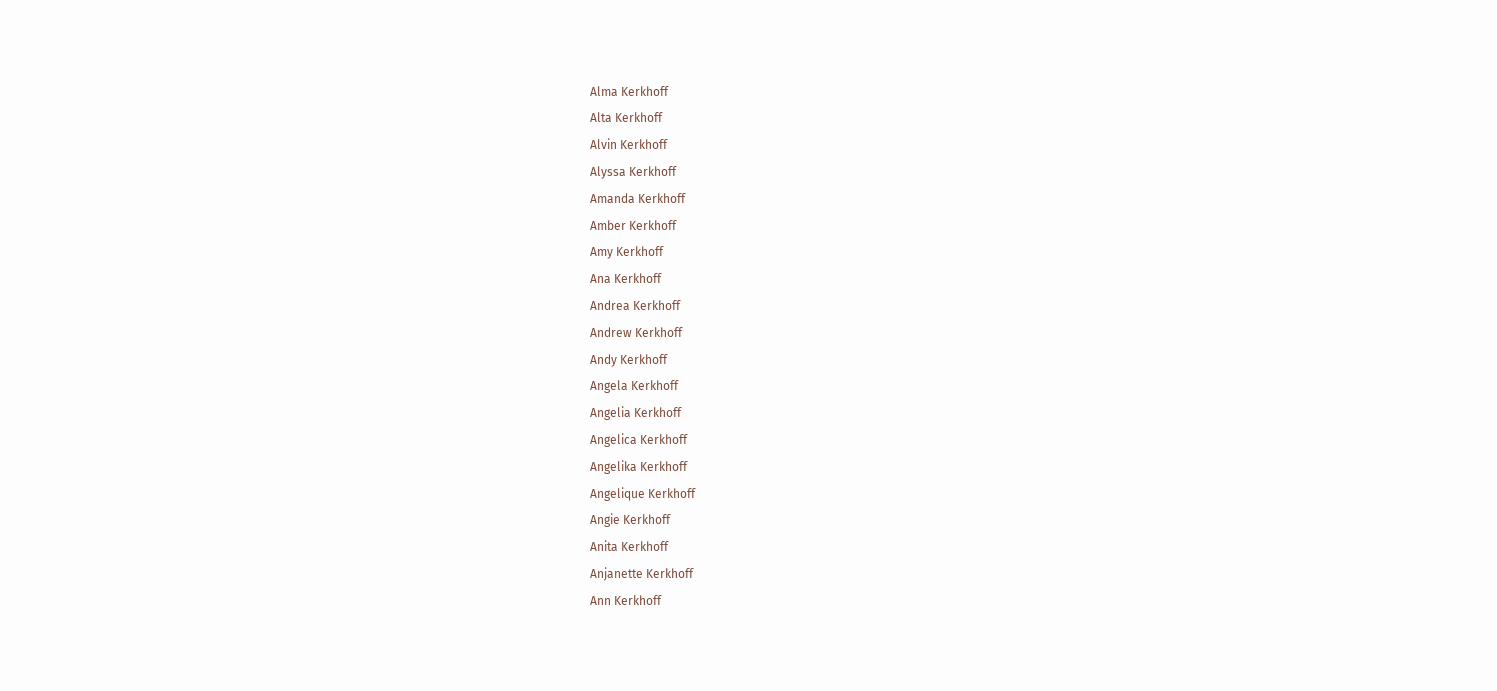Alma Kerkhoff
Alta Kerkhoff
Alvin Kerkhoff
Alyssa Kerkhoff
Amanda Kerkhoff
Amber Kerkhoff
Amy Kerkhoff
Ana Kerkhoff
Andrea Kerkhoff
Andrew Kerkhoff
Andy Kerkhoff
Angela Kerkhoff
Angelia Kerkhoff
Angelica Kerkhoff
Angelika Kerkhoff
Angelique Kerkhoff
Angie Kerkhoff
Anita Kerkhoff
Anjanette Kerkhoff
Ann Kerkhoff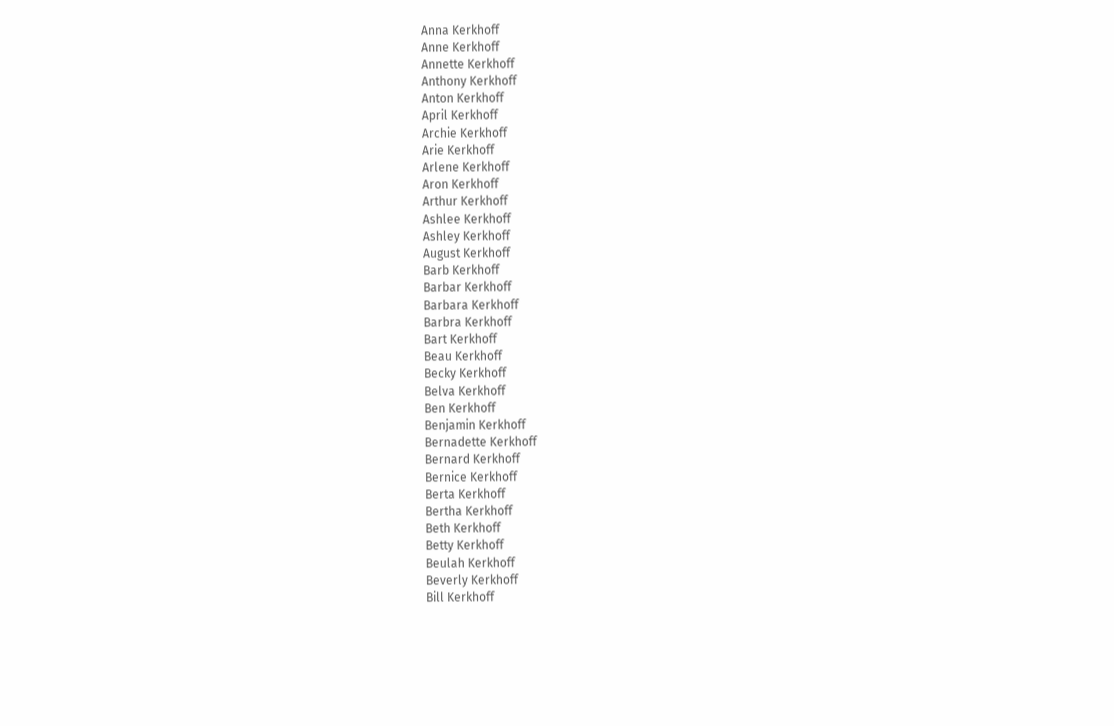Anna Kerkhoff
Anne Kerkhoff
Annette Kerkhoff
Anthony Kerkhoff
Anton Kerkhoff
April Kerkhoff
Archie Kerkhoff
Arie Kerkhoff
Arlene Kerkhoff
Aron Kerkhoff
Arthur Kerkhoff
Ashlee Kerkhoff
Ashley Kerkhoff
August Kerkhoff
Barb Kerkhoff
Barbar Kerkhoff
Barbara Kerkhoff
Barbra Kerkhoff
Bart Kerkhoff
Beau Kerkhoff
Becky Kerkhoff
Belva Kerkhoff
Ben Kerkhoff
Benjamin Kerkhoff
Bernadette Kerkhoff
Bernard Kerkhoff
Bernice Kerkhoff
Berta Kerkhoff
Bertha Kerkhoff
Beth Kerkhoff
Betty Kerkhoff
Beulah Kerkhoff
Beverly Kerkhoff
Bill Kerkhoff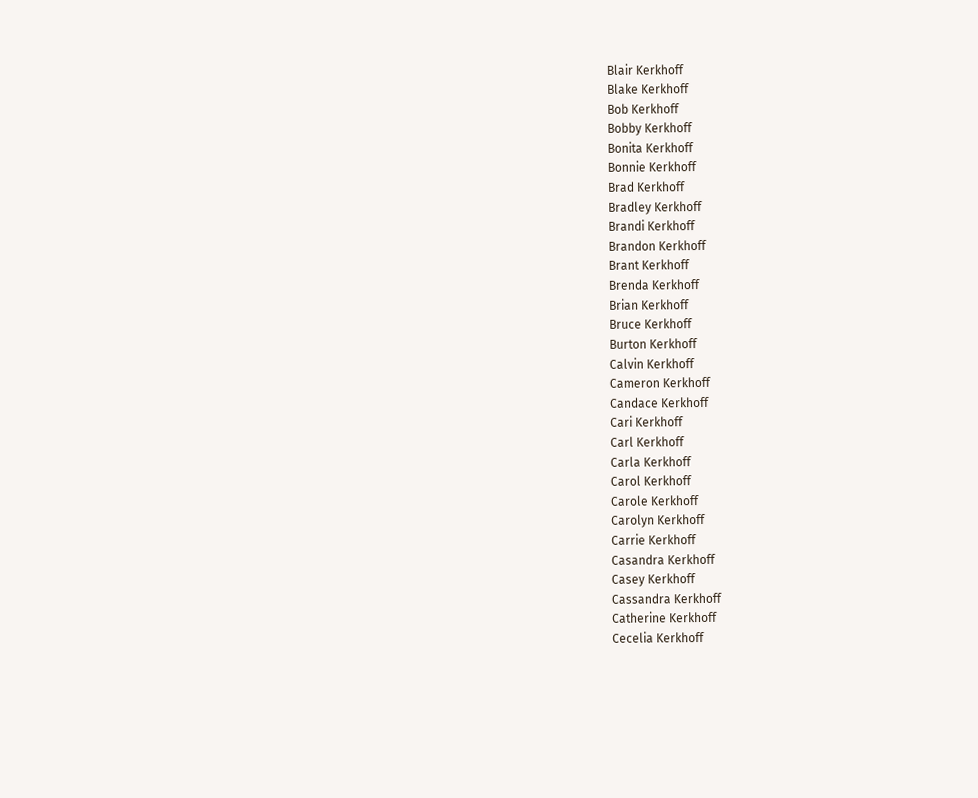Blair Kerkhoff
Blake Kerkhoff
Bob Kerkhoff
Bobby Kerkhoff
Bonita Kerkhoff
Bonnie Kerkhoff
Brad Kerkhoff
Bradley Kerkhoff
Brandi Kerkhoff
Brandon Kerkhoff
Brant Kerkhoff
Brenda Kerkhoff
Brian Kerkhoff
Bruce Kerkhoff
Burton Kerkhoff
Calvin Kerkhoff
Cameron Kerkhoff
Candace Kerkhoff
Cari Kerkhoff
Carl Kerkhoff
Carla Kerkhoff
Carol Kerkhoff
Carole Kerkhoff
Carolyn Kerkhoff
Carrie Kerkhoff
Casandra Kerkhoff
Casey Kerkhoff
Cassandra Kerkhoff
Catherine Kerkhoff
Cecelia Kerkhoff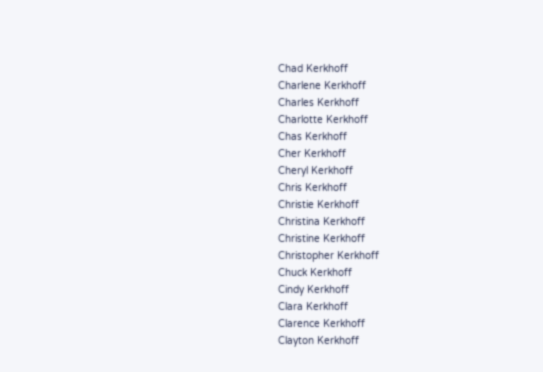Chad Kerkhoff
Charlene Kerkhoff
Charles Kerkhoff
Charlotte Kerkhoff
Chas Kerkhoff
Cher Kerkhoff
Cheryl Kerkhoff
Chris Kerkhoff
Christie Kerkhoff
Christina Kerkhoff
Christine Kerkhoff
Christopher Kerkhoff
Chuck Kerkhoff
Cindy Kerkhoff
Clara Kerkhoff
Clarence Kerkhoff
Clayton Kerkhoff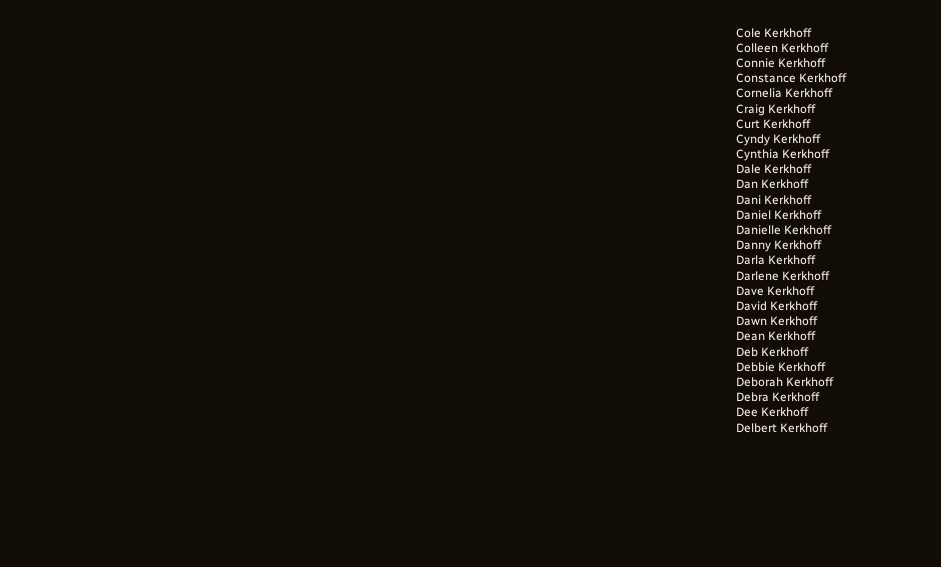Cole Kerkhoff
Colleen Kerkhoff
Connie Kerkhoff
Constance Kerkhoff
Cornelia Kerkhoff
Craig Kerkhoff
Curt Kerkhoff
Cyndy Kerkhoff
Cynthia Kerkhoff
Dale Kerkhoff
Dan Kerkhoff
Dani Kerkhoff
Daniel Kerkhoff
Danielle Kerkhoff
Danny Kerkhoff
Darla Kerkhoff
Darlene Kerkhoff
Dave Kerkhoff
David Kerkhoff
Dawn Kerkhoff
Dean Kerkhoff
Deb Kerkhoff
Debbie Kerkhoff
Deborah Kerkhoff
Debra Kerkhoff
Dee Kerkhoff
Delbert Kerkhoff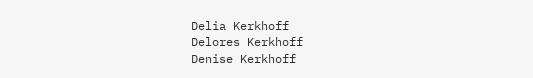Delia Kerkhoff
Delores Kerkhoff
Denise Kerkhoff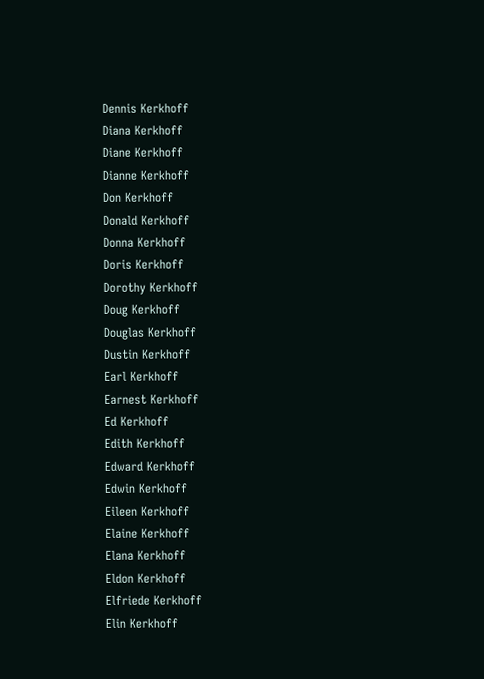Dennis Kerkhoff
Diana Kerkhoff
Diane Kerkhoff
Dianne Kerkhoff
Don Kerkhoff
Donald Kerkhoff
Donna Kerkhoff
Doris Kerkhoff
Dorothy Kerkhoff
Doug Kerkhoff
Douglas Kerkhoff
Dustin Kerkhoff
Earl Kerkhoff
Earnest Kerkhoff
Ed Kerkhoff
Edith Kerkhoff
Edward Kerkhoff
Edwin Kerkhoff
Eileen Kerkhoff
Elaine Kerkhoff
Elana Kerkhoff
Eldon Kerkhoff
Elfriede Kerkhoff
Elin Kerkhoff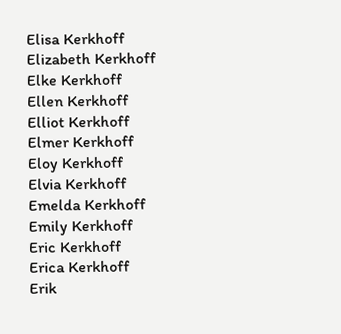Elisa Kerkhoff
Elizabeth Kerkhoff
Elke Kerkhoff
Ellen Kerkhoff
Elliot Kerkhoff
Elmer Kerkhoff
Eloy Kerkhoff
Elvia Kerkhoff
Emelda Kerkhoff
Emily Kerkhoff
Eric Kerkhoff
Erica Kerkhoff
Erik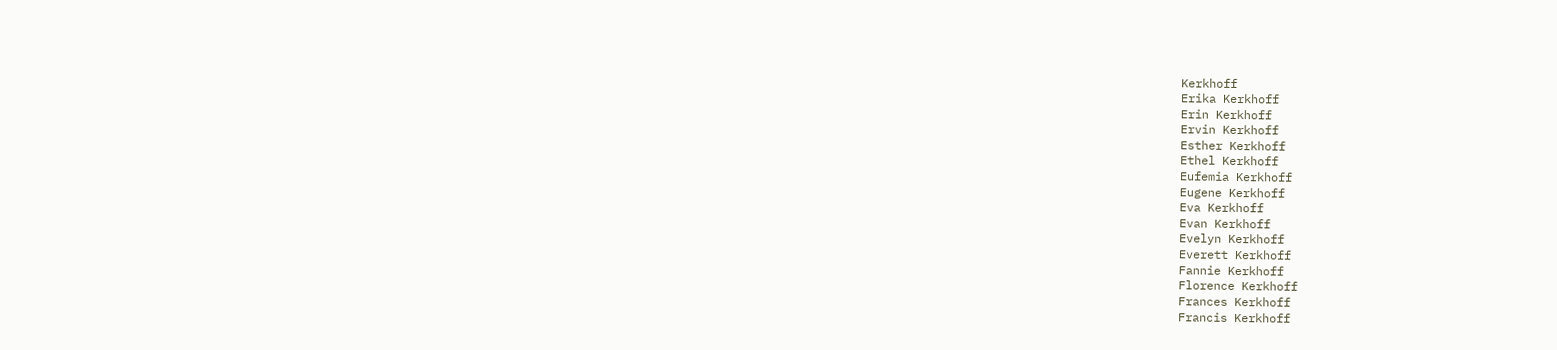Kerkhoff
Erika Kerkhoff
Erin Kerkhoff
Ervin Kerkhoff
Esther Kerkhoff
Ethel Kerkhoff
Eufemia Kerkhoff
Eugene Kerkhoff
Eva Kerkhoff
Evan Kerkhoff
Evelyn Kerkhoff
Everett Kerkhoff
Fannie Kerkhoff
Florence Kerkhoff
Frances Kerkhoff
Francis Kerkhoff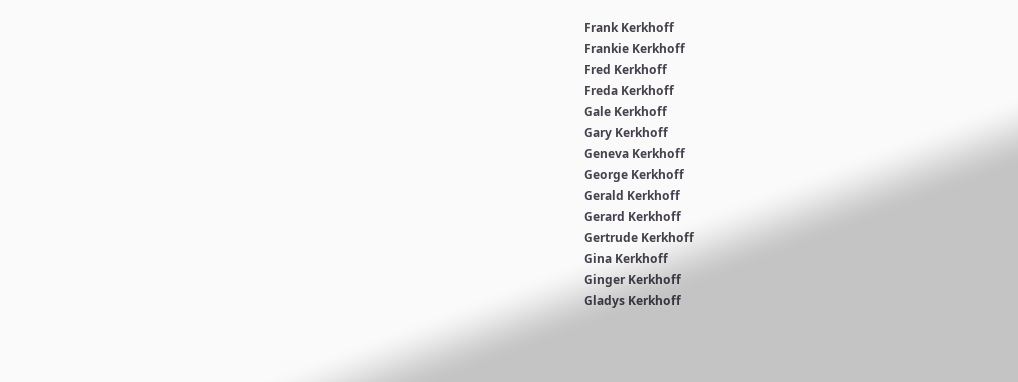Frank Kerkhoff
Frankie Kerkhoff
Fred Kerkhoff
Freda Kerkhoff
Gale Kerkhoff
Gary Kerkhoff
Geneva Kerkhoff
George Kerkhoff
Gerald Kerkhoff
Gerard Kerkhoff
Gertrude Kerkhoff
Gina Kerkhoff
Ginger Kerkhoff
Gladys Kerkhoff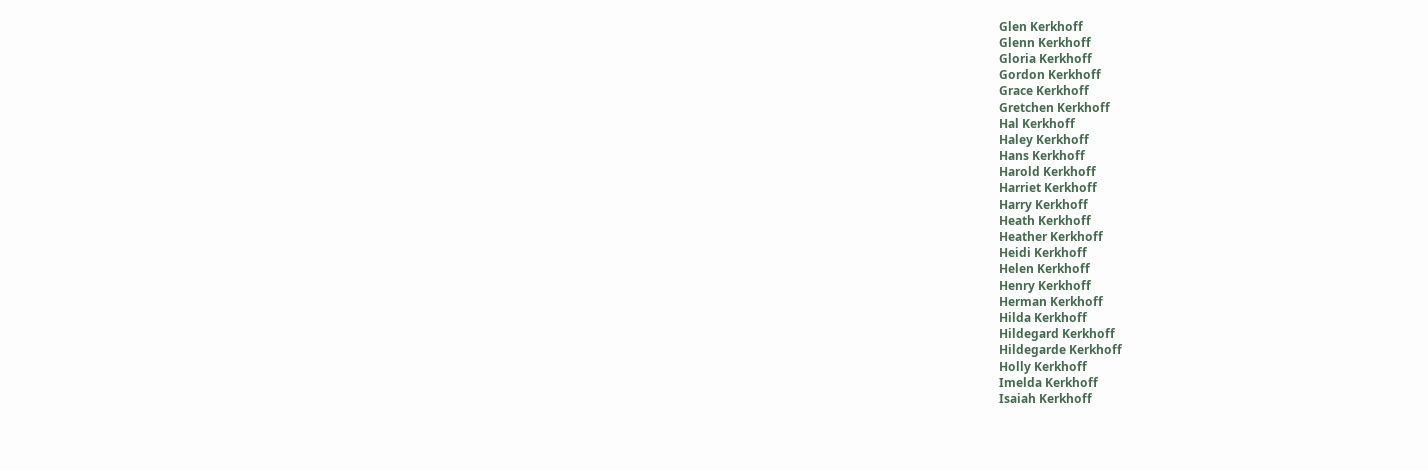Glen Kerkhoff
Glenn Kerkhoff
Gloria Kerkhoff
Gordon Kerkhoff
Grace Kerkhoff
Gretchen Kerkhoff
Hal Kerkhoff
Haley Kerkhoff
Hans Kerkhoff
Harold Kerkhoff
Harriet Kerkhoff
Harry Kerkhoff
Heath Kerkhoff
Heather Kerkhoff
Heidi Kerkhoff
Helen Kerkhoff
Henry Kerkhoff
Herman Kerkhoff
Hilda Kerkhoff
Hildegard Kerkhoff
Hildegarde Kerkhoff
Holly Kerkhoff
Imelda Kerkhoff
Isaiah Kerkhoff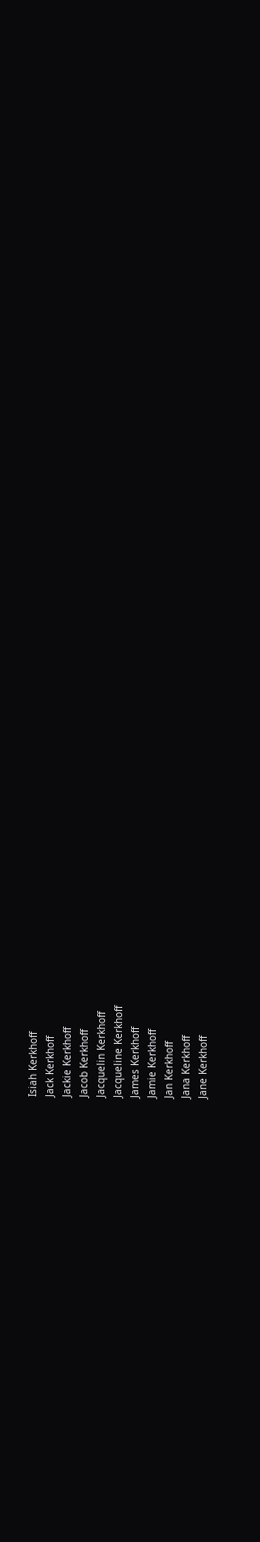Isiah Kerkhoff
Jack Kerkhoff
Jackie Kerkhoff
Jacob Kerkhoff
Jacquelin Kerkhoff
Jacqueline Kerkhoff
James Kerkhoff
Jamie Kerkhoff
Jan Kerkhoff
Jana Kerkhoff
Jane Kerkhoff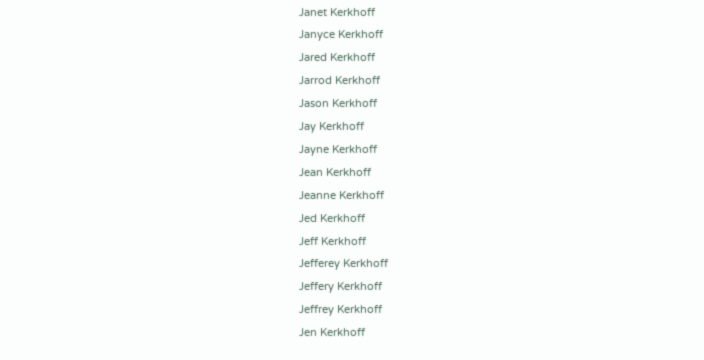Janet Kerkhoff
Janyce Kerkhoff
Jared Kerkhoff
Jarrod Kerkhoff
Jason Kerkhoff
Jay Kerkhoff
Jayne Kerkhoff
Jean Kerkhoff
Jeanne Kerkhoff
Jed Kerkhoff
Jeff Kerkhoff
Jefferey Kerkhoff
Jeffery Kerkhoff
Jeffrey Kerkhoff
Jen Kerkhoff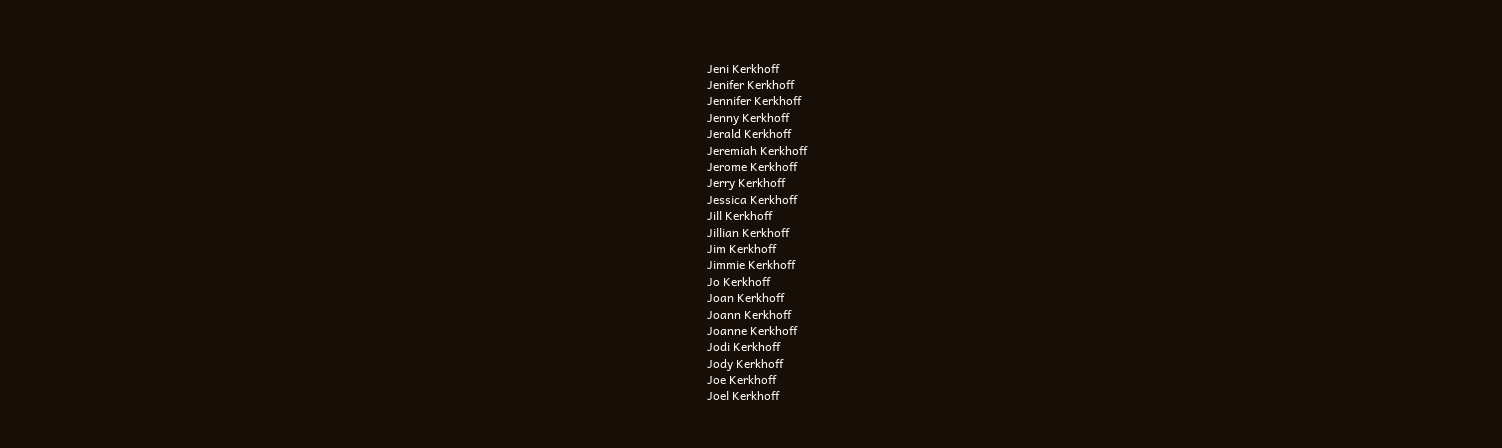Jeni Kerkhoff
Jenifer Kerkhoff
Jennifer Kerkhoff
Jenny Kerkhoff
Jerald Kerkhoff
Jeremiah Kerkhoff
Jerome Kerkhoff
Jerry Kerkhoff
Jessica Kerkhoff
Jill Kerkhoff
Jillian Kerkhoff
Jim Kerkhoff
Jimmie Kerkhoff
Jo Kerkhoff
Joan Kerkhoff
Joann Kerkhoff
Joanne Kerkhoff
Jodi Kerkhoff
Jody Kerkhoff
Joe Kerkhoff
Joel Kerkhoff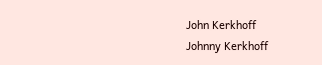John Kerkhoff
Johnny Kerkhoff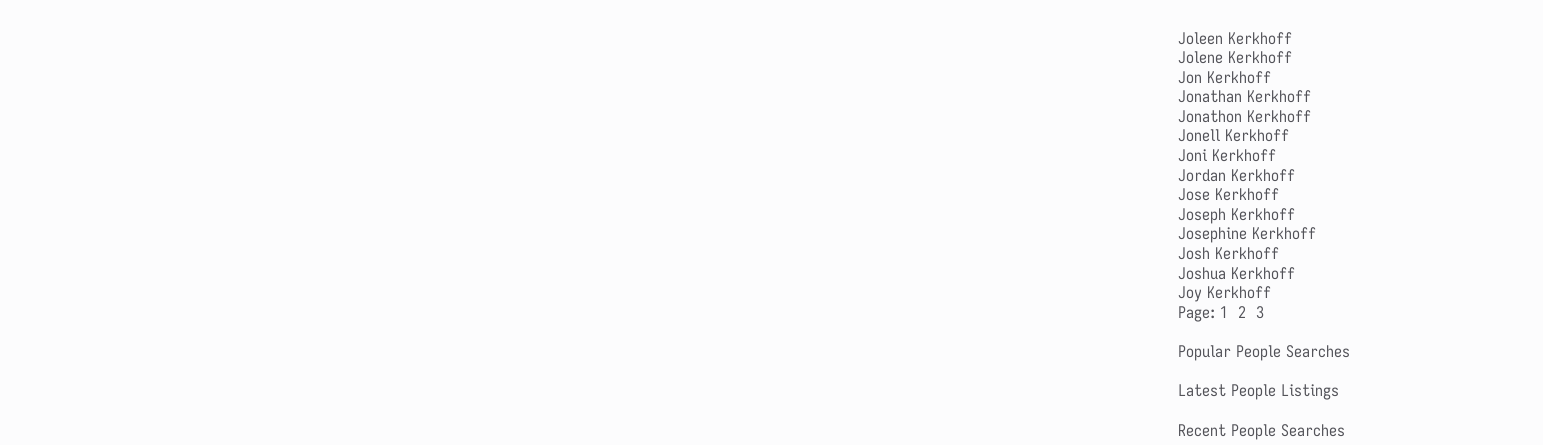Joleen Kerkhoff
Jolene Kerkhoff
Jon Kerkhoff
Jonathan Kerkhoff
Jonathon Kerkhoff
Jonell Kerkhoff
Joni Kerkhoff
Jordan Kerkhoff
Jose Kerkhoff
Joseph Kerkhoff
Josephine Kerkhoff
Josh Kerkhoff
Joshua Kerkhoff
Joy Kerkhoff
Page: 1  2  3

Popular People Searches

Latest People Listings

Recent People Searches